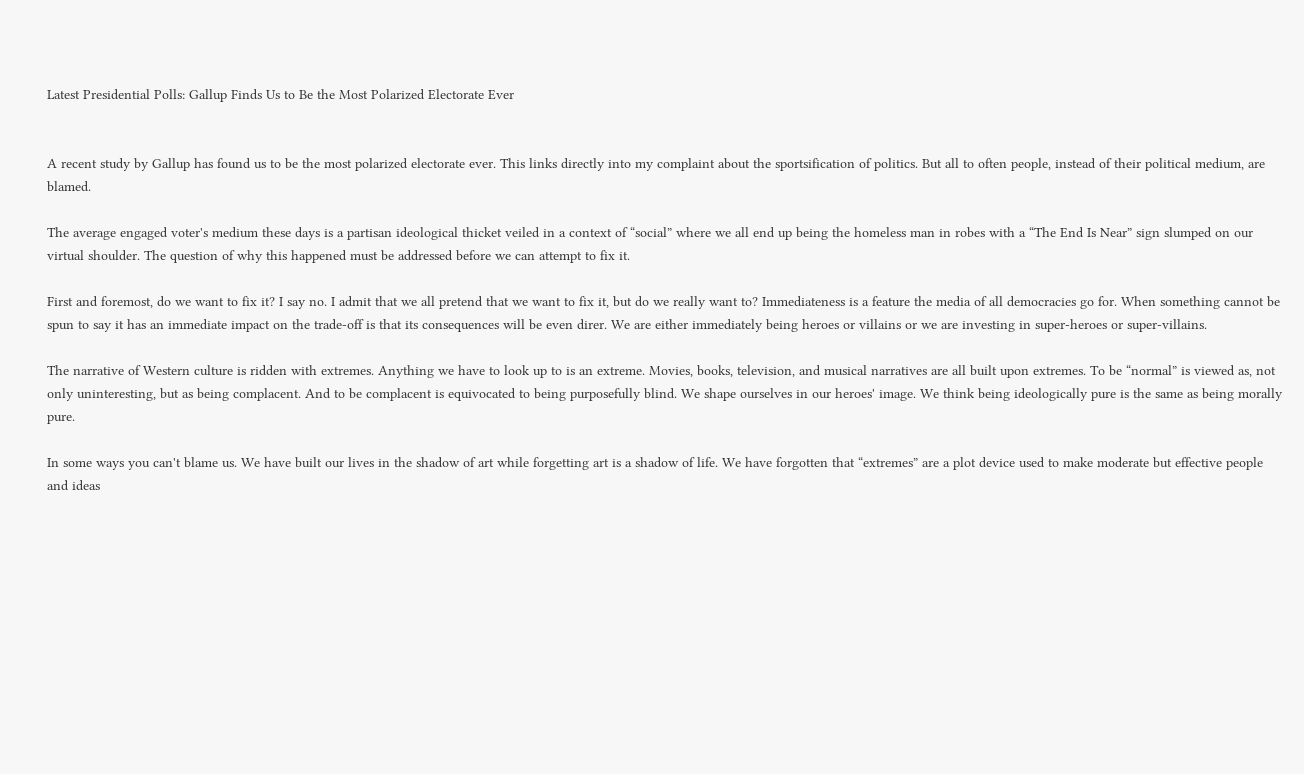Latest Presidential Polls: Gallup Finds Us to Be the Most Polarized Electorate Ever


A recent study by Gallup has found us to be the most polarized electorate ever. This links directly into my complaint about the sportsification of politics. But all to often people, instead of their political medium, are blamed.

The average engaged voter's medium these days is a partisan ideological thicket veiled in a context of “social” where we all end up being the homeless man in robes with a “The End Is Near” sign slumped on our virtual shoulder. The question of why this happened must be addressed before we can attempt to fix it.

First and foremost, do we want to fix it? I say no. I admit that we all pretend that we want to fix it, but do we really want to? Immediateness is a feature the media of all democracies go for. When something cannot be spun to say it has an immediate impact on the trade-off is that its consequences will be even direr. We are either immediately being heroes or villains or we are investing in super-heroes or super-villains.

The narrative of Western culture is ridden with extremes. Anything we have to look up to is an extreme. Movies, books, television, and musical narratives are all built upon extremes. To be “normal” is viewed as, not only uninteresting, but as being complacent. And to be complacent is equivocated to being purposefully blind. We shape ourselves in our heroes' image. We think being ideologically pure is the same as being morally pure.

In some ways you can't blame us. We have built our lives in the shadow of art while forgetting art is a shadow of life. We have forgotten that “extremes” are a plot device used to make moderate but effective people and ideas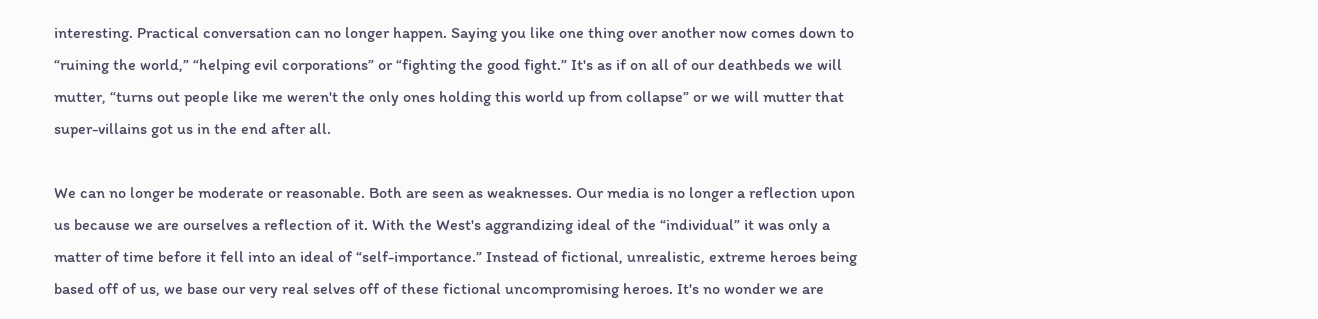interesting. Practical conversation can no longer happen. Saying you like one thing over another now comes down to “ruining the world,” “helping evil corporations” or “fighting the good fight.” It's as if on all of our deathbeds we will mutter, “turns out people like me weren't the only ones holding this world up from collapse” or we will mutter that super-villains got us in the end after all.

We can no longer be moderate or reasonable. Both are seen as weaknesses. Our media is no longer a reflection upon us because we are ourselves a reflection of it. With the West's aggrandizing ideal of the “individual” it was only a matter of time before it fell into an ideal of “self-importance.” Instead of fictional, unrealistic, extreme heroes being based off of us, we base our very real selves off of these fictional uncompromising heroes. It's no wonder we are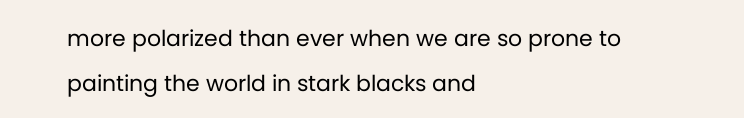more polarized than ever when we are so prone to painting the world in stark blacks and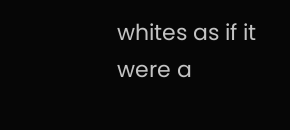whites as if it were a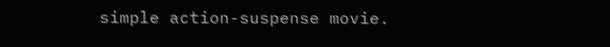simple action-suspense movie.